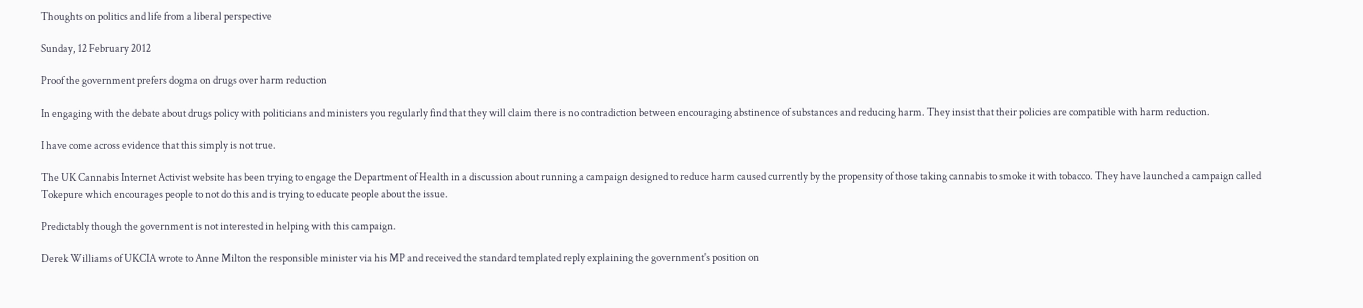Thoughts on politics and life from a liberal perspective

Sunday, 12 February 2012

Proof the government prefers dogma on drugs over harm reduction

In engaging with the debate about drugs policy with politicians and ministers you regularly find that they will claim there is no contradiction between encouraging abstinence of substances and reducing harm. They insist that their policies are compatible with harm reduction.

I have come across evidence that this simply is not true.

The UK Cannabis Internet Activist website has been trying to engage the Department of Health in a discussion about running a campaign designed to reduce harm caused currently by the propensity of those taking cannabis to smoke it with tobacco. They have launched a campaign called Tokepure which encourages people to not do this and is trying to educate people about the issue.

Predictably though the government is not interested in helping with this campaign.

Derek Williams of UKCIA wrote to Anne Milton the responsible minister via his MP and received the standard templated reply explaining the government's position on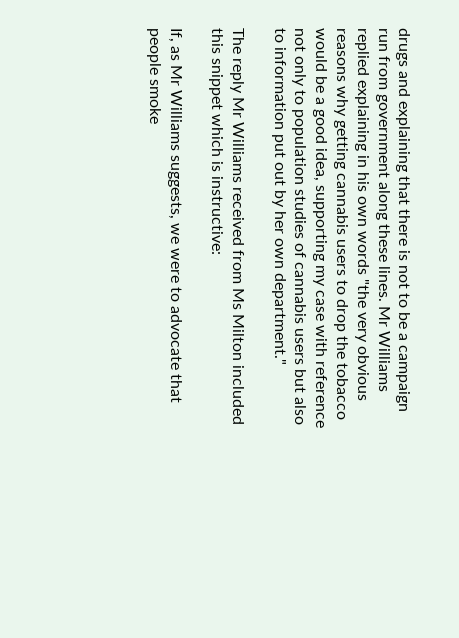drugs and explaining that there is not to be a campaign run from government along these lines. Mr Williams replied explaining in his own words "the very obvious reasons why getting cannabis users to drop the tobacco would be a good idea, supporting my case with reference not only to population studies of cannabis users but also to information put out by her own department."

The reply Mr Williams received from Ms Milton included this snippet which is instructive:

If, as Mr Williams suggests, we were to advocate that people smoke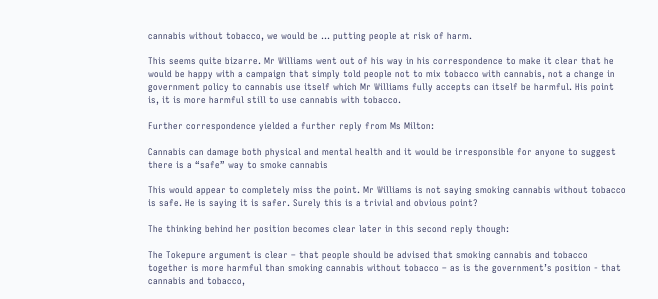cannabis without tobacco, we would be … putting people at risk of harm.

This seems quite bizarre. Mr Williams went out of his way in his correspondence to make it clear that he would be happy with a campaign that simply told people not to mix tobacco with cannabis, not a change in government policy to cannabis use itself which Mr Williams fully accepts can itself be harmful. His point is, it is more harmful still to use cannabis with tobacco.

Further correspondence yielded a further reply from Ms Milton:

Cannabis can damage both physical and mental health and it would be irresponsible for anyone to suggest there is a “safe” way to smoke cannabis

This would appear to completely miss the point. Mr Williams is not saying smoking cannabis without tobacco is safe. He is saying it is safer. Surely this is a trivial and obvious point?

The thinking behind her position becomes clear later in this second reply though:

The Tokepure argument is clear – that people should be advised that smoking cannabis and tobacco together is more harmful than smoking cannabis without tobacco – as is the government’s position - that cannabis and tobacco,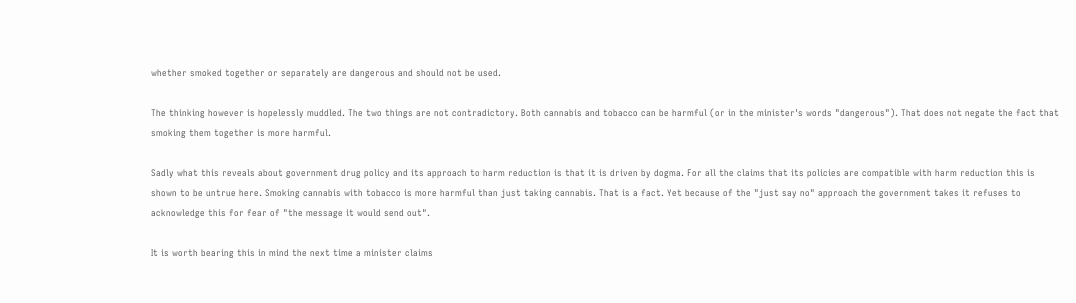whether smoked together or separately are dangerous and should not be used.

The thinking however is hopelessly muddled. The two things are not contradictory. Both cannabis and tobacco can be harmful (or in the minister's words "dangerous"). That does not negate the fact that smoking them together is more harmful.

Sadly what this reveals about government drug policy and its approach to harm reduction is that it is driven by dogma. For all the claims that its policies are compatible with harm reduction this is shown to be untrue here. Smoking cannabis with tobacco is more harmful than just taking cannabis. That is a fact. Yet because of the "just say no" approach the government takes it refuses to acknowledge this for fear of "the message it would send out".

It is worth bearing this in mind the next time a minister claims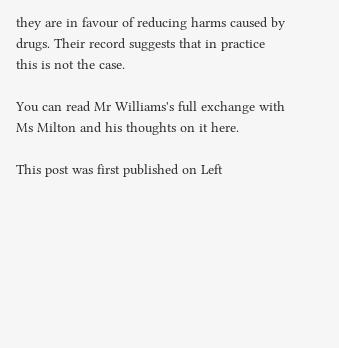they are in favour of reducing harms caused by drugs. Their record suggests that in practice this is not the case.

You can read Mr Williams's full exchange with Ms Milton and his thoughts on it here.

This post was first published on Left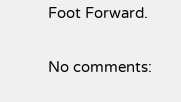Foot Forward.

No comments: